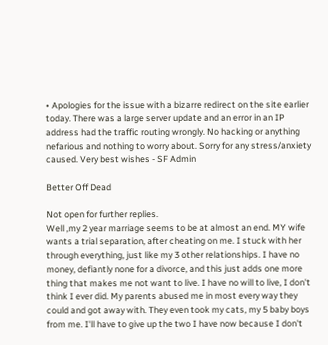• Apologies for the issue with a bizarre redirect on the site earlier today. There was a large server update and an error in an IP address had the traffic routing wrongly. No hacking or anything nefarious and nothing to worry about. Sorry for any stress/anxiety caused. Very best wishes - SF Admin

Better Off Dead

Not open for further replies.
Well ,my 2 year marriage seems to be at almost an end. MY wife wants a trial separation, after cheating on me. I stuck with her through everything, just like my 3 other relationships. I have no money, defiantly none for a divorce, and this just adds one more thing that makes me not want to live. I have no will to live, I don't think I ever did. My parents abused me in most every way they could and got away with. They even took my cats, my 5 baby boys from me. I'll have to give up the two I have now because I don't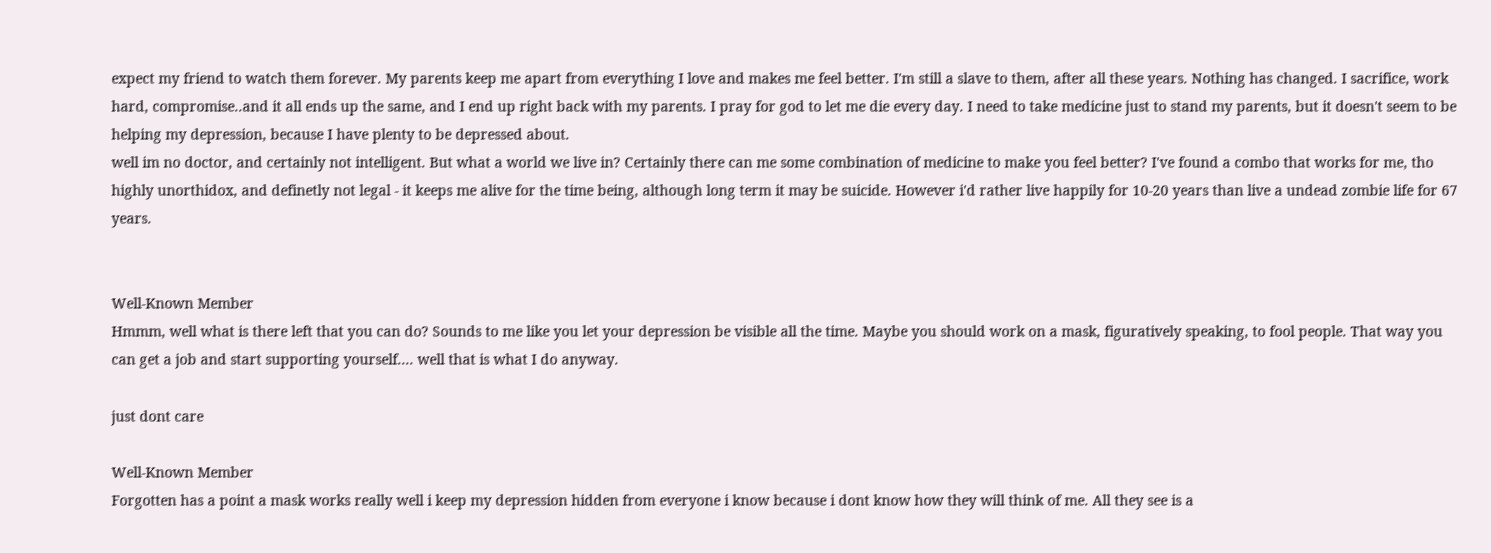expect my friend to watch them forever. My parents keep me apart from everything I love and makes me feel better. I'm still a slave to them, after all these years. Nothing has changed. I sacrifice, work hard, compromise..and it all ends up the same, and I end up right back with my parents. I pray for god to let me die every day. I need to take medicine just to stand my parents, but it doesn't seem to be helping my depression, because I have plenty to be depressed about.
well im no doctor, and certainly not intelligent. But what a world we live in? Certainly there can me some combination of medicine to make you feel better? I've found a combo that works for me, tho highly unorthidox, and definetly not legal - it keeps me alive for the time being, although long term it may be suicide. However i'd rather live happily for 10-20 years than live a undead zombie life for 67 years.


Well-Known Member
Hmmm, well what is there left that you can do? Sounds to me like you let your depression be visible all the time. Maybe you should work on a mask, figuratively speaking, to fool people. That way you can get a job and start supporting yourself.... well that is what I do anyway.

just dont care

Well-Known Member
Forgotten has a point a mask works really well i keep my depression hidden from everyone i know because i dont know how they will think of me. All they see is a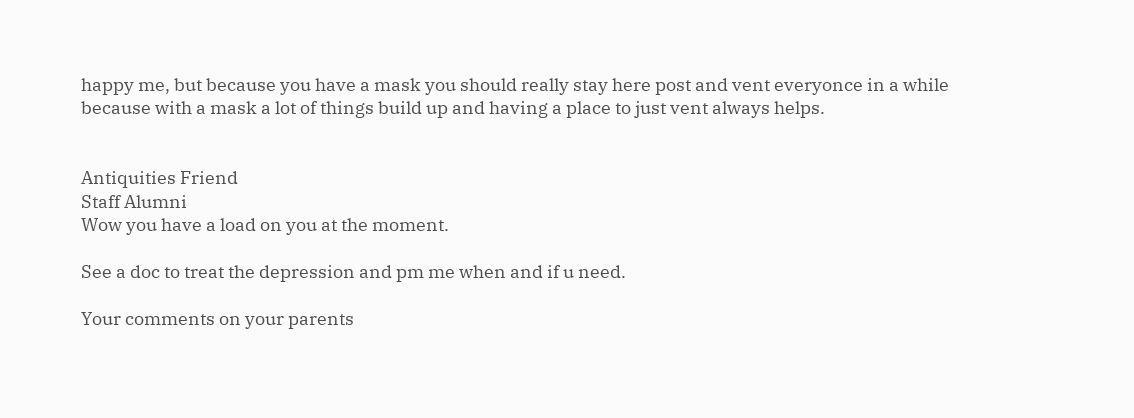happy me, but because you have a mask you should really stay here post and vent everyonce in a while because with a mask a lot of things build up and having a place to just vent always helps.


Antiquities Friend
Staff Alumni
Wow you have a load on you at the moment.

See a doc to treat the depression and pm me when and if u need.

Your comments on your parents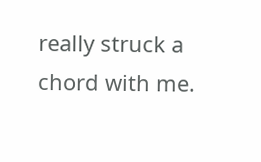really struck a chord with me.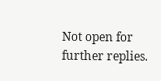Not open for further replies.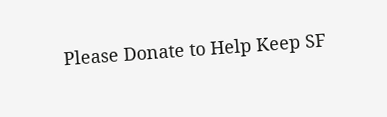Please Donate to Help Keep SF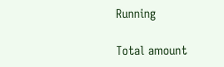Running

Total amount